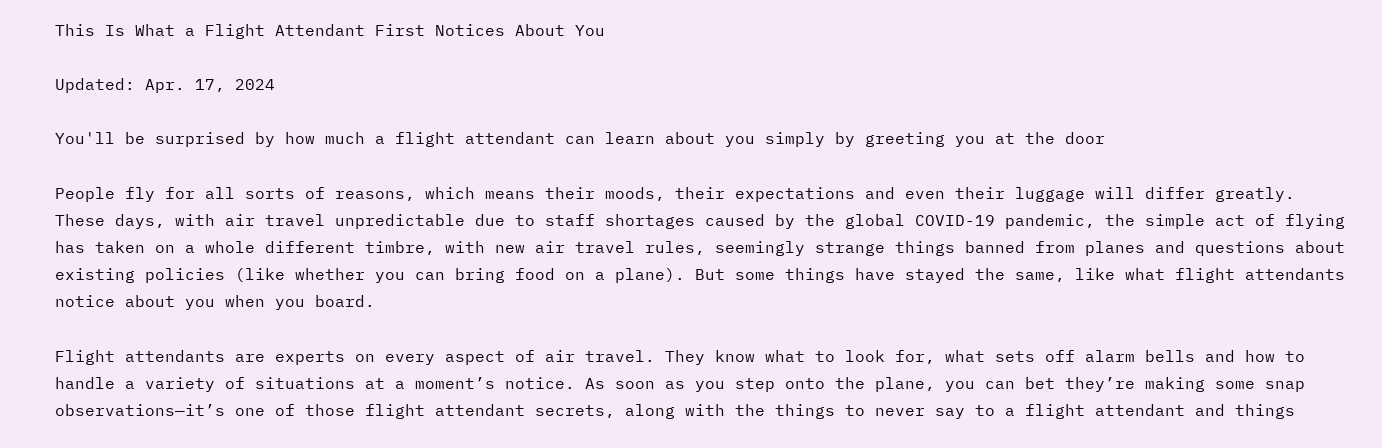This Is What a Flight Attendant First Notices About You

Updated: Apr. 17, 2024

You'll be surprised by how much a flight attendant can learn about you simply by greeting you at the door

People fly for all sorts of reasons, which means their moods, their expectations and even their luggage will differ greatly. These days, with air travel unpredictable due to staff shortages caused by the global COVID-19 pandemic, the simple act of flying has taken on a whole different timbre, with new air travel rules, seemingly strange things banned from planes and questions about existing policies (like whether you can bring food on a plane). But some things have stayed the same, like what flight attendants notice about you when you board.

Flight attendants are experts on every aspect of air travel. They know what to look for, what sets off alarm bells and how to handle a variety of situations at a moment’s notice. As soon as you step onto the plane, you can bet they’re making some snap observations—it’s one of those flight attendant secrets, along with the things to never say to a flight attendant and things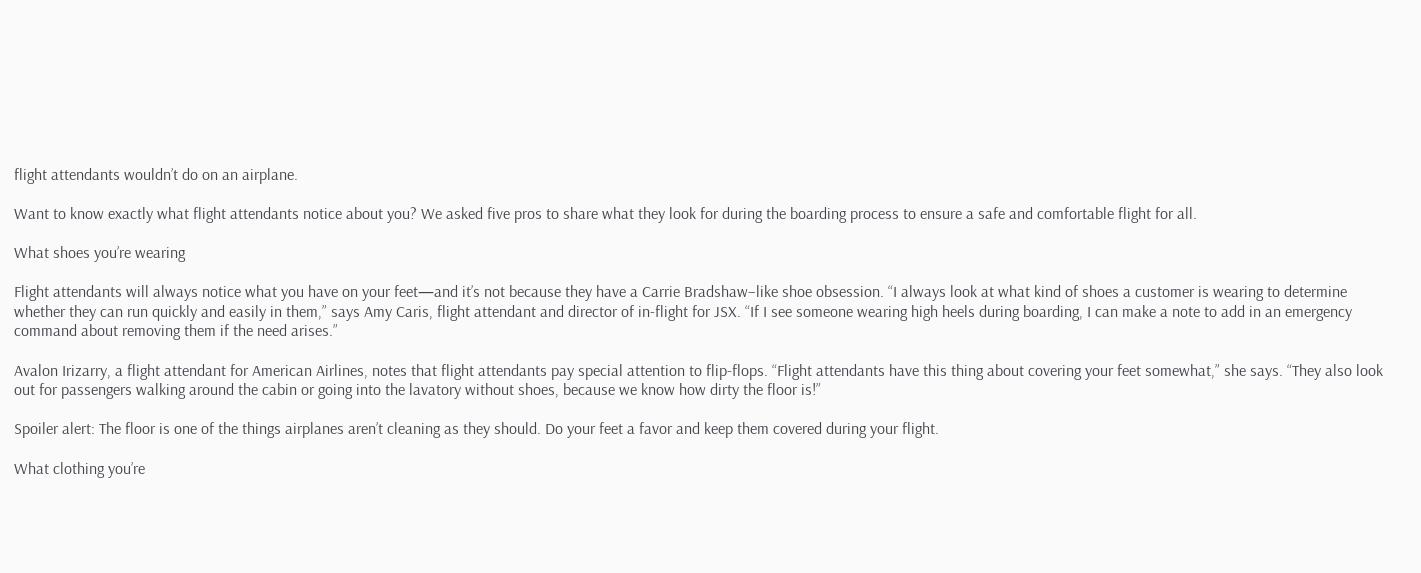flight attendants wouldn’t do on an airplane.

Want to know exactly what flight attendants notice about you? We asked five pros to share what they look for during the boarding process to ensure a safe and comfortable flight for all.

What shoes you’re wearing

Flight attendants will always notice what you have on your feet—and it’s not because they have a Carrie Bradshaw–like shoe obsession. “I always look at what kind of shoes a customer is wearing to determine whether they can run quickly and easily in them,” says Amy Caris, flight attendant and director of in-flight for JSX. “If I see someone wearing high heels during boarding, I can make a note to add in an emergency command about removing them if the need arises.”

Avalon Irizarry, a flight attendant for American Airlines, notes that flight attendants pay special attention to flip-flops. “Flight attendants have this thing about covering your feet somewhat,” she says. “They also look out for passengers walking around the cabin or going into the lavatory without shoes, because we know how dirty the floor is!”

Spoiler alert: The floor is one of the things airplanes aren’t cleaning as they should. Do your feet a favor and keep them covered during your flight.

What clothing you’re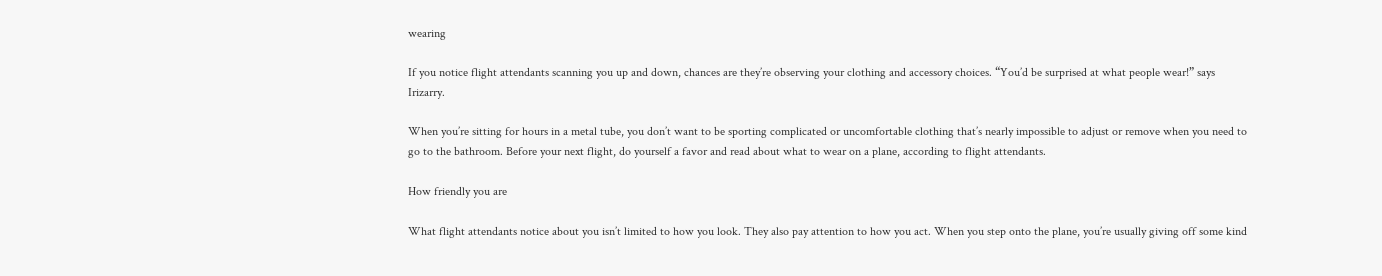wearing

If you notice flight attendants scanning you up and down, chances are they’re observing your clothing and accessory choices. “You’d be surprised at what people wear!” says Irizarry.

When you’re sitting for hours in a metal tube, you don’t want to be sporting complicated or uncomfortable clothing that’s nearly impossible to adjust or remove when you need to go to the bathroom. Before your next flight, do yourself a favor and read about what to wear on a plane, according to flight attendants.

How friendly you are

What flight attendants notice about you isn’t limited to how you look. They also pay attention to how you act. When you step onto the plane, you’re usually giving off some kind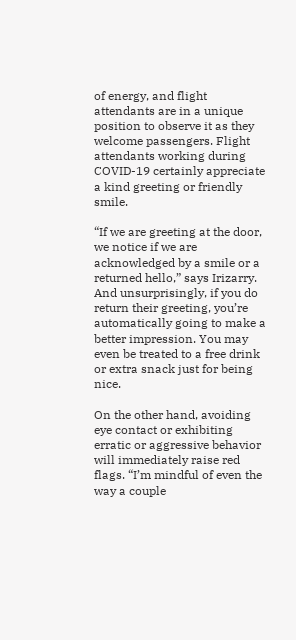of energy, and flight attendants are in a unique position to observe it as they welcome passengers. Flight attendants working during COVID-19 certainly appreciate a kind greeting or friendly smile.

“If we are greeting at the door, we notice if we are acknowledged by a smile or a returned hello,” says Irizarry. And unsurprisingly, if you do return their greeting, you’re automatically going to make a better impression. You may even be treated to a free drink or extra snack just for being nice.

On the other hand, avoiding eye contact or exhibiting erratic or aggressive behavior will immediately raise red flags. “I’m mindful of even the way a couple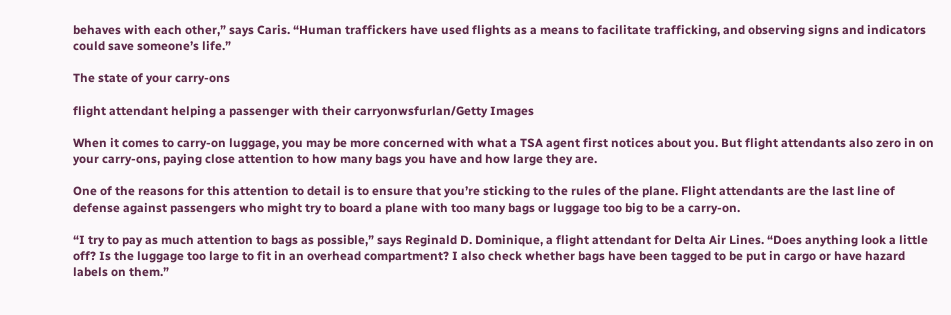behaves with each other,” says Caris. “Human traffickers have used flights as a means to facilitate trafficking, and observing signs and indicators could save someone’s life.”

The state of your carry-ons

flight attendant helping a passenger with their carryonwsfurlan/Getty Images

When it comes to carry-on luggage, you may be more concerned with what a TSA agent first notices about you. But flight attendants also zero in on your carry-ons, paying close attention to how many bags you have and how large they are.

One of the reasons for this attention to detail is to ensure that you’re sticking to the rules of the plane. Flight attendants are the last line of defense against passengers who might try to board a plane with too many bags or luggage too big to be a carry-on.

“I try to pay as much attention to bags as possible,” says Reginald D. Dominique, a flight attendant for Delta Air Lines. “Does anything look a little off? Is the luggage too large to fit in an overhead compartment? I also check whether bags have been tagged to be put in cargo or have hazard labels on them.”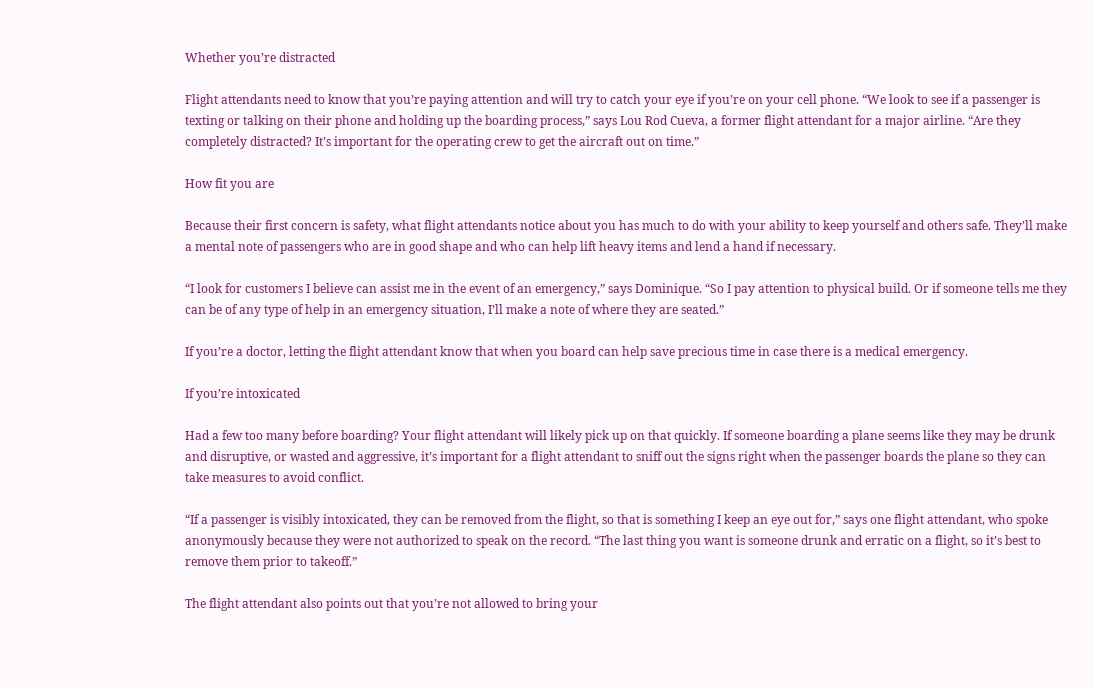Whether you’re distracted

Flight attendants need to know that you’re paying attention and will try to catch your eye if you’re on your cell phone. “We look to see if a passenger is texting or talking on their phone and holding up the boarding process,” says Lou Rod Cueva, a former flight attendant for a major airline. “Are they completely distracted? It’s important for the operating crew to get the aircraft out on time.”

How fit you are

Because their first concern is safety, what flight attendants notice about you has much to do with your ability to keep yourself and others safe. They’ll make a mental note of passengers who are in good shape and who can help lift heavy items and lend a hand if necessary.

“I look for customers I believe can assist me in the event of an emergency,” says Dominique. “So I pay attention to physical build. Or if someone tells me they can be of any type of help in an emergency situation, I’ll make a note of where they are seated.”

If you’re a doctor, letting the flight attendant know that when you board can help save precious time in case there is a medical emergency.

If you’re intoxicated

Had a few too many before boarding? Your flight attendant will likely pick up on that quickly. If someone boarding a plane seems like they may be drunk and disruptive, or wasted and aggressive, it’s important for a flight attendant to sniff out the signs right when the passenger boards the plane so they can take measures to avoid conflict.

“If a passenger is visibly intoxicated, they can be removed from the flight, so that is something I keep an eye out for,” says one flight attendant, who spoke anonymously because they were not authorized to speak on the record. “The last thing you want is someone drunk and erratic on a flight, so it’s best to remove them prior to takeoff.”

The flight attendant also points out that you’re not allowed to bring your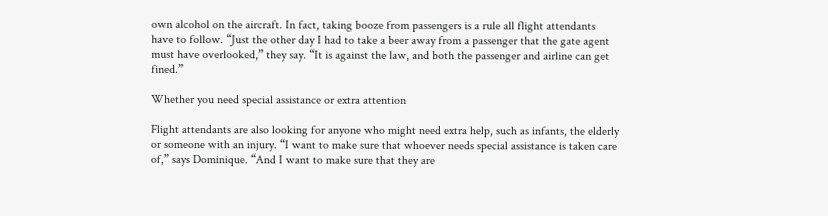own alcohol on the aircraft. In fact, taking booze from passengers is a rule all flight attendants have to follow. “Just the other day I had to take a beer away from a passenger that the gate agent must have overlooked,” they say. “It is against the law, and both the passenger and airline can get fined.”

Whether you need special assistance or extra attention

Flight attendants are also looking for anyone who might need extra help, such as infants, the elderly or someone with an injury. “I want to make sure that whoever needs special assistance is taken care of,” says Dominique. “And I want to make sure that they are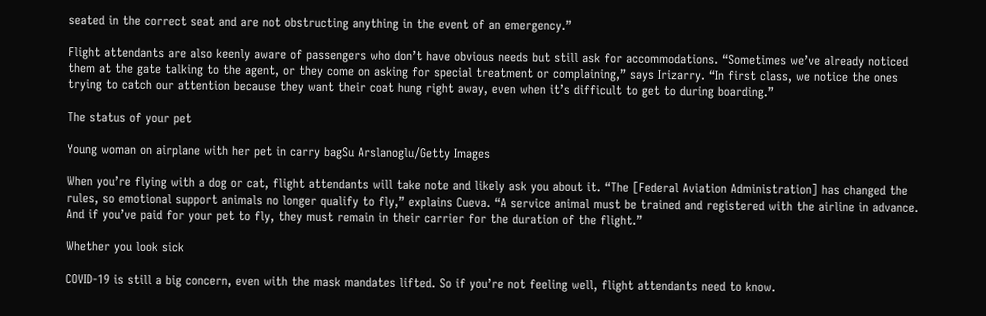seated in the correct seat and are not obstructing anything in the event of an emergency.”

Flight attendants are also keenly aware of passengers who don’t have obvious needs but still ask for accommodations. “Sometimes we’ve already noticed them at the gate talking to the agent, or they come on asking for special treatment or complaining,” says Irizarry. “In first class, we notice the ones trying to catch our attention because they want their coat hung right away, even when it’s difficult to get to during boarding.”

The status of your pet

Young woman on airplane with her pet in carry bagSu Arslanoglu/Getty Images

When you’re flying with a dog or cat, flight attendants will take note and likely ask you about it. “The [Federal Aviation Administration] has changed the rules, so emotional support animals no longer qualify to fly,” explains Cueva. “A service animal must be trained and registered with the airline in advance. And if you’ve paid for your pet to fly, they must remain in their carrier for the duration of the flight.”

Whether you look sick

COVID-19 is still a big concern, even with the mask mandates lifted. So if you’re not feeling well, flight attendants need to know.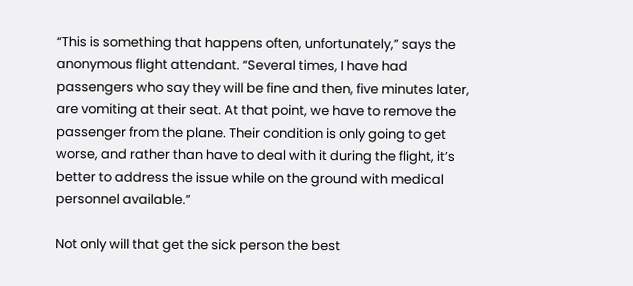“This is something that happens often, unfortunately,” says the anonymous flight attendant. “Several times, I have had passengers who say they will be fine and then, five minutes later, are vomiting at their seat. At that point, we have to remove the passenger from the plane. Their condition is only going to get worse, and rather than have to deal with it during the flight, it’s better to address the issue while on the ground with medical personnel available.”

Not only will that get the sick person the best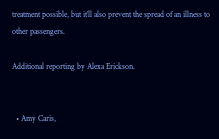treatment possible, but it’ll also prevent the spread of an illness to other passengers.

Additional reporting by Alexa Erickson.


  • Amy Caris,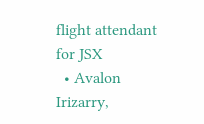flight attendant for JSX
  • Avalon Irizarry,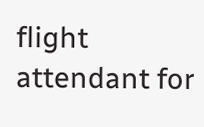flight attendant for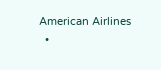American Airlines
  •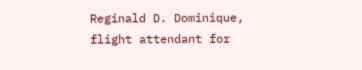Reginald D. Dominique, flight attendant for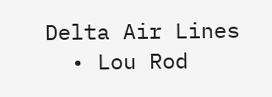Delta Air Lines
  • Lou Rod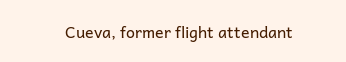Cueva, former flight attendant